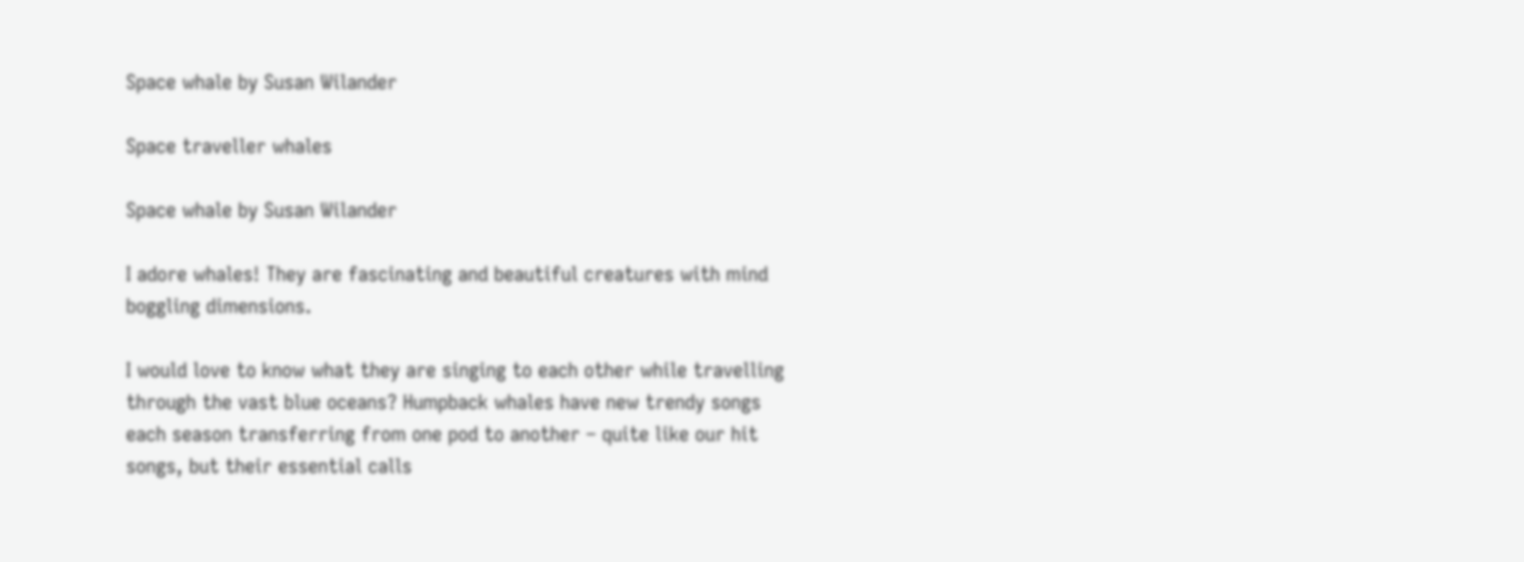Space whale by Susan Wilander

Space traveller whales

Space whale by Susan Wilander

I adore whales! They are fascinating and beautiful creatures with mind boggling dimensions.

I would love to know what they are singing to each other while travelling through the vast blue oceans? Humpback whales have new trendy songs each season transferring from one pod to another – quite like our hit songs, but their essential calls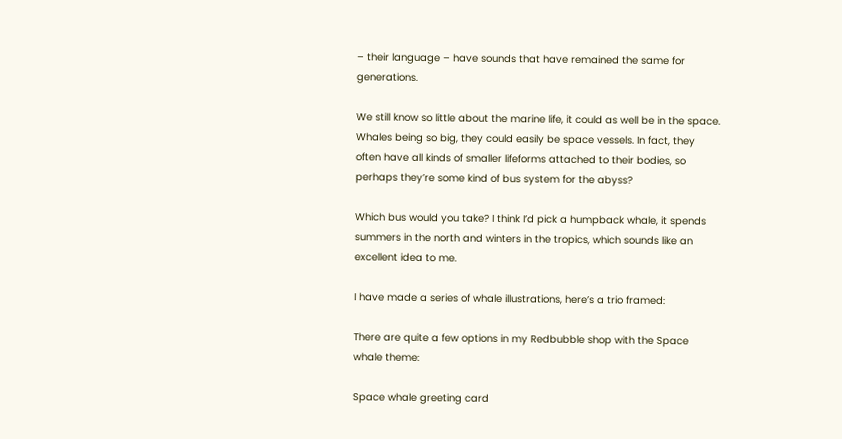– their language – have sounds that have remained the same for generations.

We still know so little about the marine life, it could as well be in the space. Whales being so big, they could easily be space vessels. In fact, they often have all kinds of smaller lifeforms attached to their bodies, so perhaps they’re some kind of bus system for the abyss?

Which bus would you take? I think I’d pick a humpback whale, it spends summers in the north and winters in the tropics, which sounds like an excellent idea to me.

I have made a series of whale illustrations, here’s a trio framed:

There are quite a few options in my Redbubble shop with the Space whale theme:

Space whale greeting card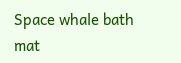Space whale bath mat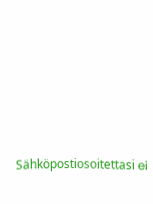Sähköpostiosoitettasi ei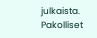julkaista. Pakolliset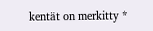kentät on merkitty *